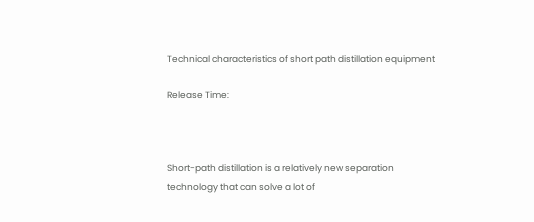Technical characteristics of short path distillation equipment

Release Time:



Short-path distillation is a relatively new separation technology that can solve a lot of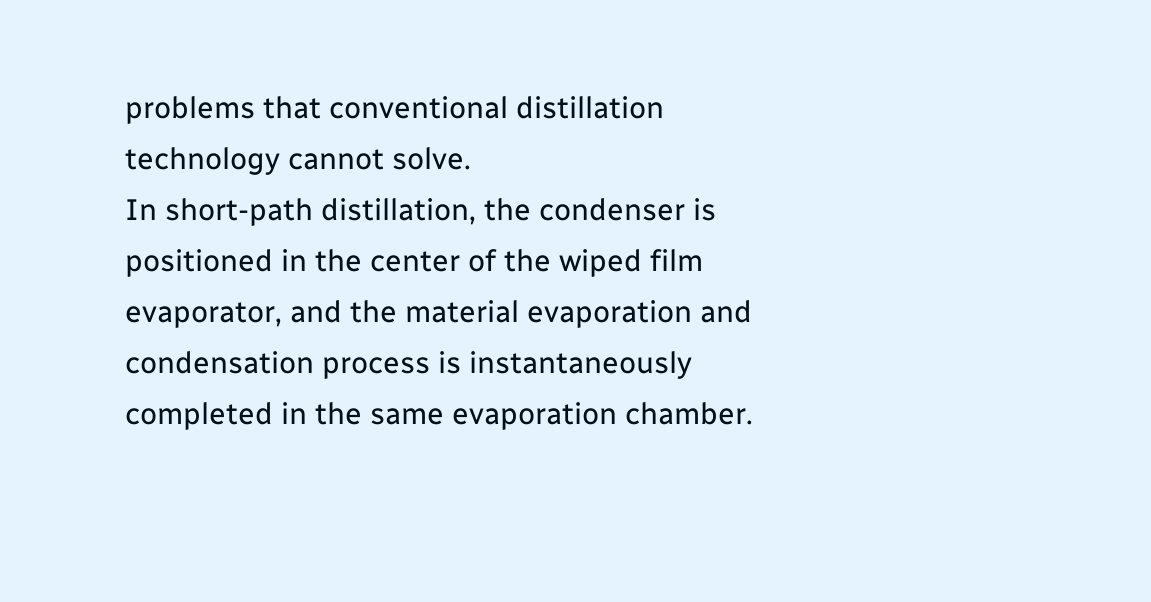problems that conventional distillation technology cannot solve.
In short-path distillation, the condenser is positioned in the center of the wiped film evaporator, and the material evaporation and condensation process is instantaneously completed in the same evaporation chamber.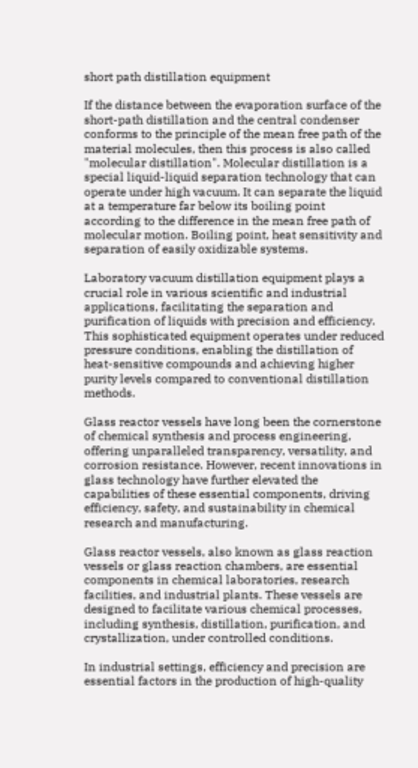short path distillation equipment

If the distance between the evaporation surface of the short-path distillation and the central condenser conforms to the principle of the mean free path of the material molecules, then this process is also called "molecular distillation". Molecular distillation is a special liquid-liquid separation technology that can operate under high vacuum. It can separate the liquid at a temperature far below its boiling point according to the difference in the mean free path of molecular motion. Boiling point, heat sensitivity and separation of easily oxidizable systems.

Laboratory vacuum distillation equipment plays a crucial role in various scientific and industrial applications, facilitating the separation and purification of liquids with precision and efficiency. This sophisticated equipment operates under reduced pressure conditions, enabling the distillation of heat-sensitive compounds and achieving higher purity levels compared to conventional distillation methods.

Glass reactor vessels have long been the cornerstone of chemical synthesis and process engineering, offering unparalleled transparency, versatility, and corrosion resistance. However, recent innovations in glass technology have further elevated the capabilities of these essential components, driving efficiency, safety, and sustainability in chemical research and manufacturing.

Glass reactor vessels, also known as glass reaction vessels or glass reaction chambers, are essential components in chemical laboratories, research facilities, and industrial plants. These vessels are designed to facilitate various chemical processes, including synthesis, distillation, purification, and crystallization, under controlled conditions.

In industrial settings, efficiency and precision are essential factors in the production of high-quality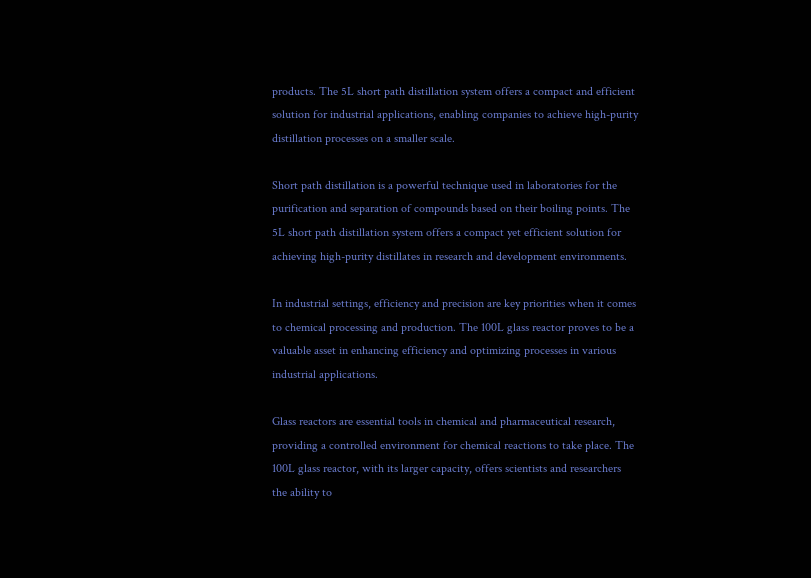products. The 5L short path distillation system offers a compact and efficient solution for industrial applications, enabling companies to achieve high-purity distillation processes on a smaller scale.

Short path distillation is a powerful technique used in laboratories for the purification and separation of compounds based on their boiling points. The 5L short path distillation system offers a compact yet efficient solution for achieving high-purity distillates in research and development environments.

In industrial settings, efficiency and precision are key priorities when it comes to chemical processing and production. The 100L glass reactor proves to be a valuable asset in enhancing efficiency and optimizing processes in various industrial applications.

Glass reactors are essential tools in chemical and pharmaceutical research, providing a controlled environment for chemical reactions to take place. The 100L glass reactor, with its larger capacity, offers scientists and researchers the ability to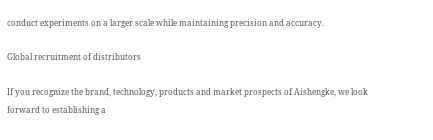conduct experiments on a larger scale while maintaining precision and accuracy.

Global recruitment of distributors

If you recognize the brand, technology, products and market prospects of Aishengke, we look forward to establishing a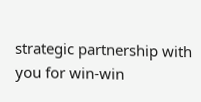strategic partnership with you for win-win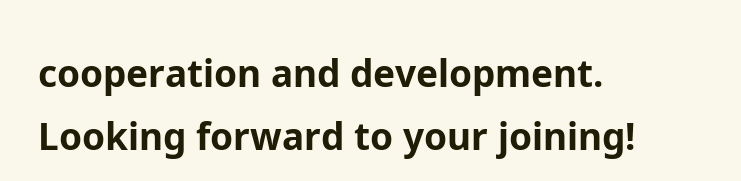cooperation and development. Looking forward to your joining!